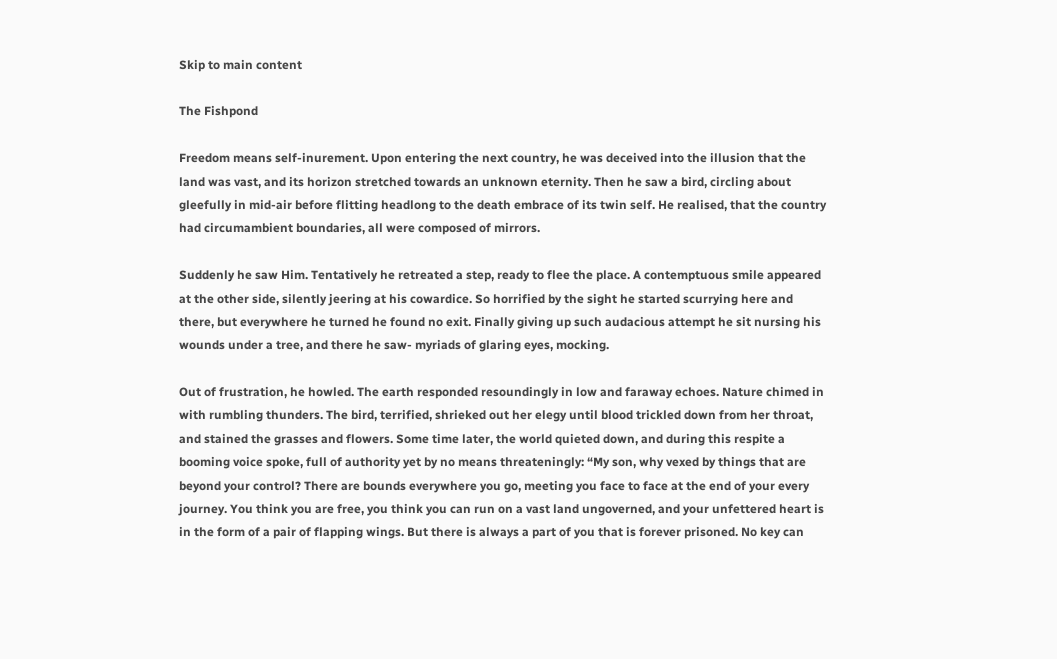Skip to main content

The Fishpond

Freedom means self-inurement. Upon entering the next country, he was deceived into the illusion that the land was vast, and its horizon stretched towards an unknown eternity. Then he saw a bird, circling about gleefully in mid-air before flitting headlong to the death embrace of its twin self. He realised, that the country had circumambient boundaries, all were composed of mirrors.

Suddenly he saw Him. Tentatively he retreated a step, ready to flee the place. A contemptuous smile appeared at the other side, silently jeering at his cowardice. So horrified by the sight he started scurrying here and there, but everywhere he turned he found no exit. Finally giving up such audacious attempt he sit nursing his wounds under a tree, and there he saw- myriads of glaring eyes, mocking.

Out of frustration, he howled. The earth responded resoundingly in low and faraway echoes. Nature chimed in with rumbling thunders. The bird, terrified, shrieked out her elegy until blood trickled down from her throat, and stained the grasses and flowers. Some time later, the world quieted down, and during this respite a booming voice spoke, full of authority yet by no means threateningly: “My son, why vexed by things that are beyond your control? There are bounds everywhere you go, meeting you face to face at the end of your every journey. You think you are free, you think you can run on a vast land ungoverned, and your unfettered heart is in the form of a pair of flapping wings. But there is always a part of you that is forever prisoned. No key can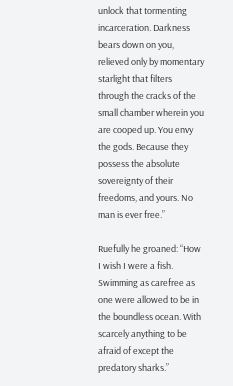unlock that tormenting incarceration. Darkness bears down on you, relieved only by momentary starlight that filters through the cracks of the small chamber wherein you are cooped up. You envy the gods. Because they possess the absolute sovereignty of their freedoms, and yours. No man is ever free.”

Ruefully he groaned: “How I wish I were a fish. Swimming as carefree as one were allowed to be in the boundless ocean. With scarcely anything to be afraid of except the predatory sharks.”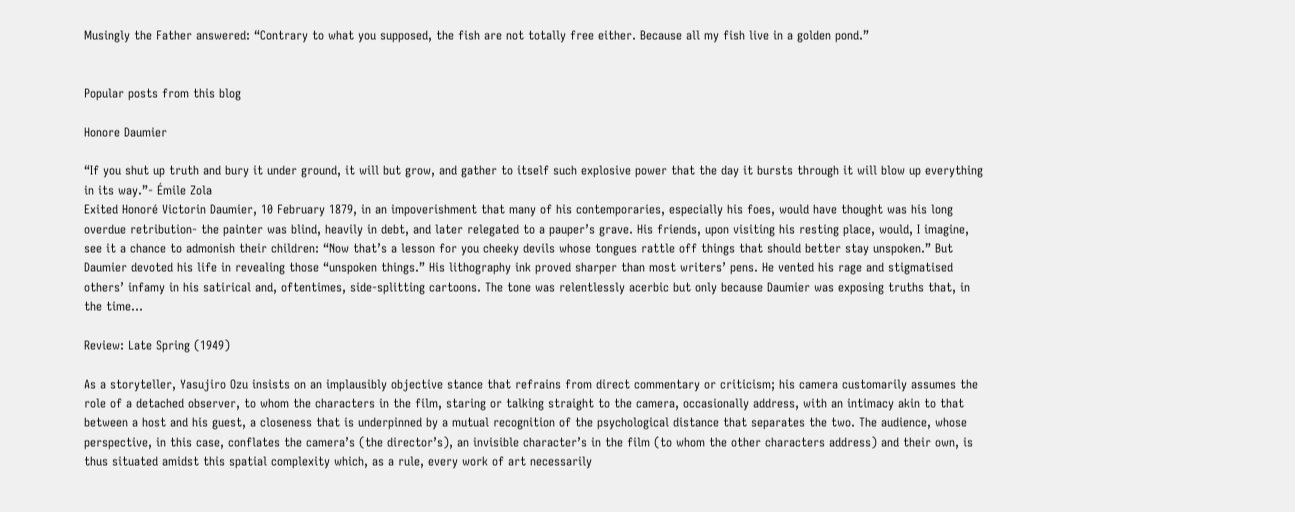Musingly the Father answered: “Contrary to what you supposed, the fish are not totally free either. Because all my fish live in a golden pond.”


Popular posts from this blog

Honore Daumier

“If you shut up truth and bury it under ground, it will but grow, and gather to itself such explosive power that the day it bursts through it will blow up everything in its way.”- Émile Zola
Exited Honoré Victorin Daumier, 10 February 1879, in an impoverishment that many of his contemporaries, especially his foes, would have thought was his long overdue retribution- the painter was blind, heavily in debt, and later relegated to a pauper’s grave. His friends, upon visiting his resting place, would, I imagine, see it a chance to admonish their children: “Now that’s a lesson for you cheeky devils whose tongues rattle off things that should better stay unspoken.” But Daumier devoted his life in revealing those “unspoken things.” His lithography ink proved sharper than most writers’ pens. He vented his rage and stigmatised others’ infamy in his satirical and, oftentimes, side-splitting cartoons. The tone was relentlessly acerbic but only because Daumier was exposing truths that, in the time…

Review: Late Spring (1949)

As a storyteller, Yasujiro Ozu insists on an implausibly objective stance that refrains from direct commentary or criticism; his camera customarily assumes the role of a detached observer, to whom the characters in the film, staring or talking straight to the camera, occasionally address, with an intimacy akin to that between a host and his guest, a closeness that is underpinned by a mutual recognition of the psychological distance that separates the two. The audience, whose perspective, in this case, conflates the camera’s (the director’s), an invisible character’s in the film (to whom the other characters address) and their own, is thus situated amidst this spatial complexity which, as a rule, every work of art necessarily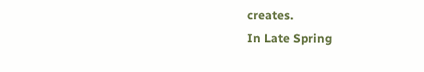creates.
In Late Spring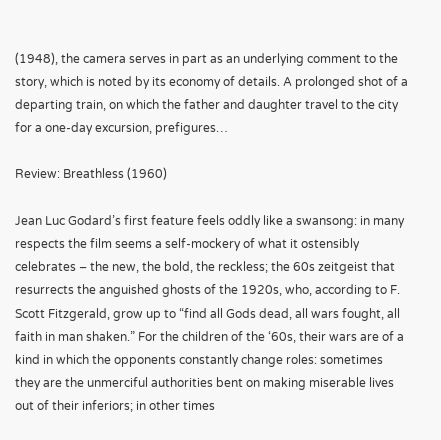(1948), the camera serves in part as an underlying comment to the story, which is noted by its economy of details. A prolonged shot of a departing train, on which the father and daughter travel to the city for a one-day excursion, prefigures…

Review: Breathless (1960)

Jean Luc Godard’s first feature feels oddly like a swansong: in many respects the film seems a self-mockery of what it ostensibly celebrates – the new, the bold, the reckless; the 60s zeitgeist that resurrects the anguished ghosts of the 1920s, who, according to F. Scott Fitzgerald, grow up to “find all Gods dead, all wars fought, all faith in man shaken.” For the children of the ‘60s, their wars are of a kind in which the opponents constantly change roles: sometimes they are the unmerciful authorities bent on making miserable lives out of their inferiors; in other times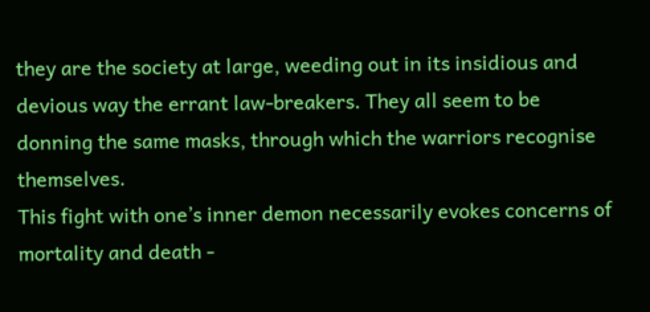they are the society at large, weeding out in its insidious and devious way the errant law-breakers. They all seem to be donning the same masks, through which the warriors recognise themselves.
This fight with one’s inner demon necessarily evokes concerns of mortality and death -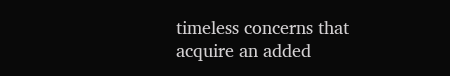timeless concerns that acquire an added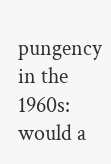pungency in the 1960s: would a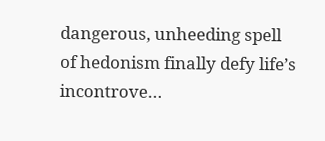dangerous, unheeding spell of hedonism finally defy life’s incontrove…